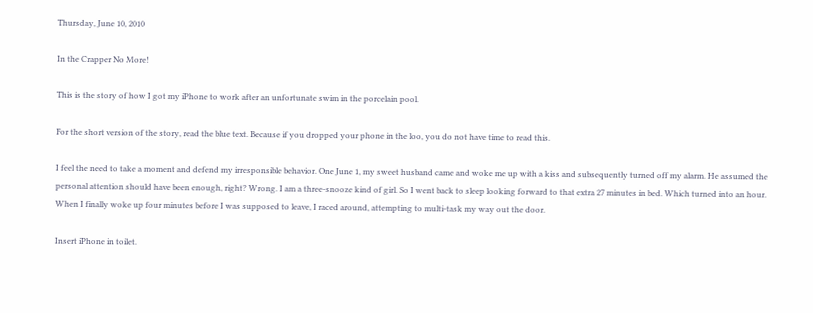Thursday, June 10, 2010

In the Crapper No More!

This is the story of how I got my iPhone to work after an unfortunate swim in the porcelain pool.

For the short version of the story, read the blue text. Because if you dropped your phone in the loo, you do not have time to read this.

I feel the need to take a moment and defend my irresponsible behavior. One June 1, my sweet husband came and woke me up with a kiss and subsequently turned off my alarm. He assumed the personal attention should have been enough, right? Wrong. I am a three-snooze kind of girl. So I went back to sleep looking forward to that extra 27 minutes in bed. Which turned into an hour. When I finally woke up four minutes before I was supposed to leave, I raced around, attempting to multi-task my way out the door.

Insert iPhone in toilet.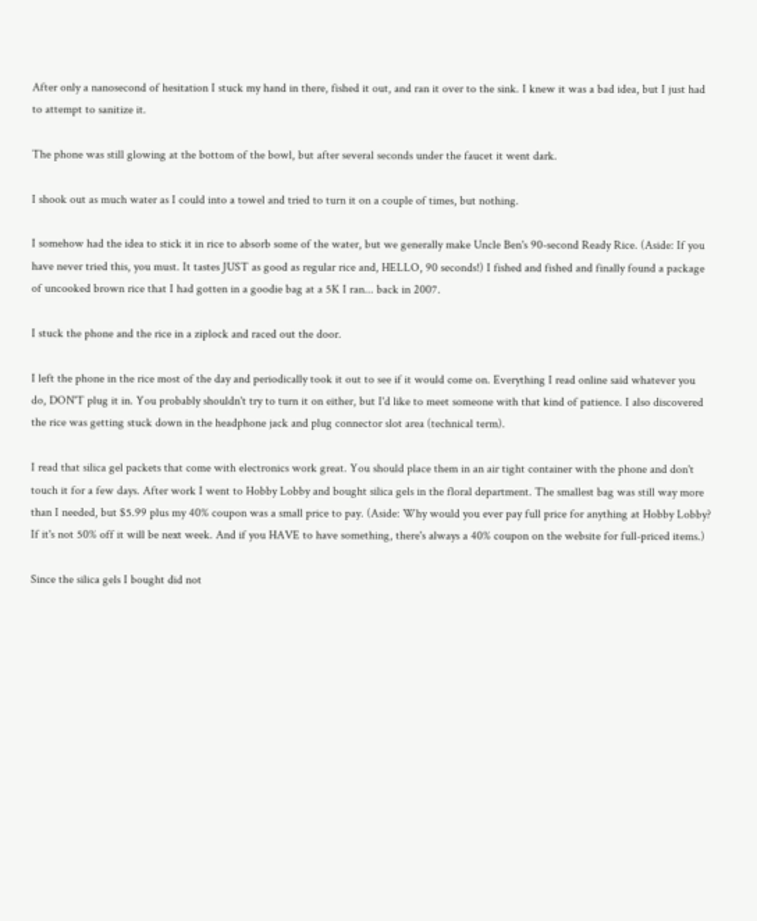After only a nanosecond of hesitation I stuck my hand in there, fished it out, and ran it over to the sink. I knew it was a bad idea, but I just had to attempt to sanitize it.

The phone was still glowing at the bottom of the bowl, but after several seconds under the faucet it went dark.

I shook out as much water as I could into a towel and tried to turn it on a couple of times, but nothing.

I somehow had the idea to stick it in rice to absorb some of the water, but we generally make Uncle Ben's 90-second Ready Rice. (Aside: If you have never tried this, you must. It tastes JUST as good as regular rice and, HELLO, 90 seconds!) I fished and fished and finally found a package of uncooked brown rice that I had gotten in a goodie bag at a 5K I ran... back in 2007.

I stuck the phone and the rice in a ziplock and raced out the door.

I left the phone in the rice most of the day and periodically took it out to see if it would come on. Everything I read online said whatever you do, DON'T plug it in. You probably shouldn't try to turn it on either, but I'd like to meet someone with that kind of patience. I also discovered the rice was getting stuck down in the headphone jack and plug connector slot area (technical term).

I read that silica gel packets that come with electronics work great. You should place them in an air tight container with the phone and don't touch it for a few days. After work I went to Hobby Lobby and bought silica gels in the floral department. The smallest bag was still way more than I needed, but $5.99 plus my 40% coupon was a small price to pay. (Aside: Why would you ever pay full price for anything at Hobby Lobby? If it's not 50% off it will be next week. And if you HAVE to have something, there's always a 40% coupon on the website for full-priced items.)

Since the silica gels I bought did not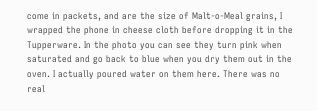come in packets, and are the size of Malt-o-Meal grains, I wrapped the phone in cheese cloth before dropping it in the Tupperware. In the photo you can see they turn pink when saturated and go back to blue when you dry them out in the oven. I actually poured water on them here. There was no real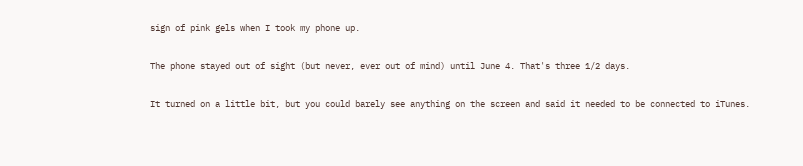sign of pink gels when I took my phone up.

The phone stayed out of sight (but never, ever out of mind) until June 4. That's three 1/2 days.

It turned on a little bit, but you could barely see anything on the screen and said it needed to be connected to iTunes.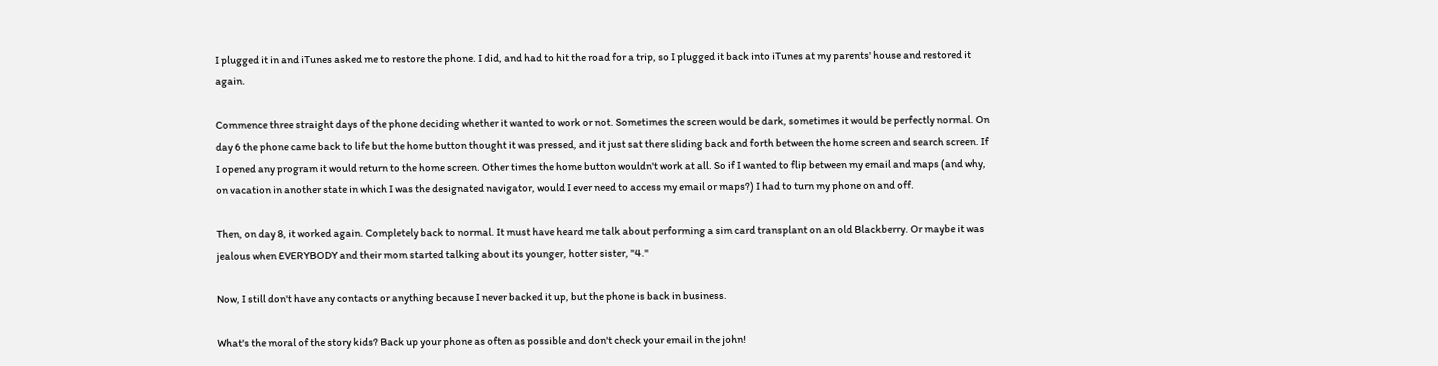I plugged it in and iTunes asked me to restore the phone. I did, and had to hit the road for a trip, so I plugged it back into iTunes at my parents' house and restored it again.

Commence three straight days of the phone deciding whether it wanted to work or not. Sometimes the screen would be dark, sometimes it would be perfectly normal. On day 6 the phone came back to life but the home button thought it was pressed, and it just sat there sliding back and forth between the home screen and search screen. If I opened any program it would return to the home screen. Other times the home button wouldn't work at all. So if I wanted to flip between my email and maps (and why, on vacation in another state in which I was the designated navigator, would I ever need to access my email or maps?) I had to turn my phone on and off.

Then, on day 8, it worked again. Completely back to normal. It must have heard me talk about performing a sim card transplant on an old Blackberry. Or maybe it was jealous when EVERYBODY and their mom started talking about its younger, hotter sister, "4."

Now, I still don't have any contacts or anything because I never backed it up, but the phone is back in business.

What's the moral of the story kids? Back up your phone as often as possible and don't check your email in the john!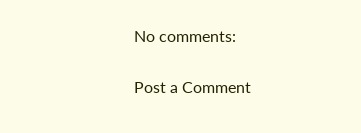No comments:

Post a Comment